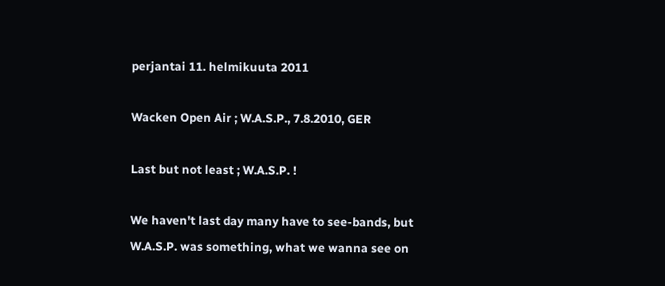perjantai 11. helmikuuta 2011

Wacken Open Air ; W.A.S.P., 7.8.2010, GER

Last but not least ; W.A.S.P. !

We haven't last day many have to see-bands, but W.A.S.P. was something, what we wanna see on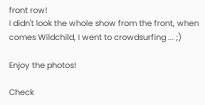front row!
I didn't look the whole show from the front, when comes Wildchild, I went to crowdsurfing ... ;)

Enjoy the photos!

Check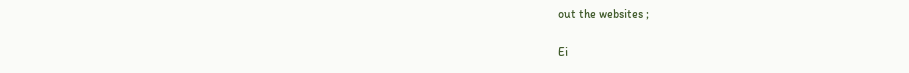out the websites ;

Ei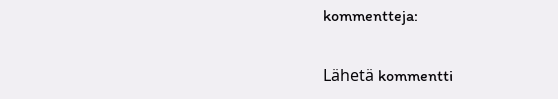kommentteja:

Lähetä kommentti